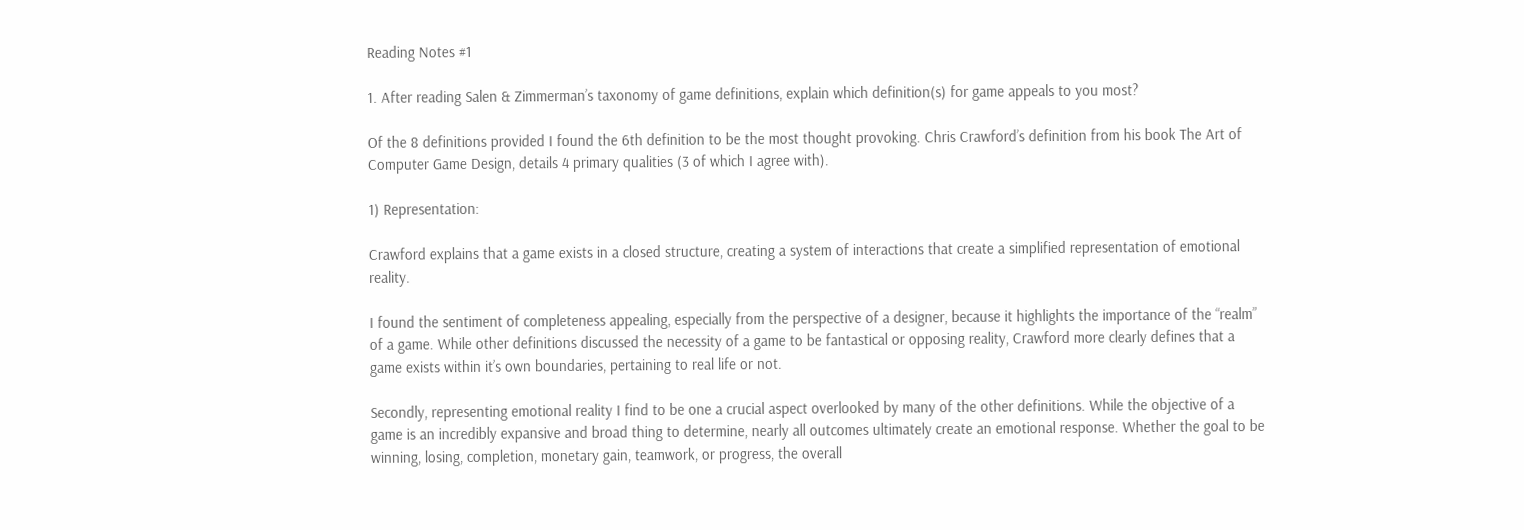Reading Notes #1

1. After reading Salen & Zimmerman’s taxonomy of game definitions, explain which definition(s) for game appeals to you most?

Of the 8 definitions provided I found the 6th definition to be the most thought provoking. Chris Crawford’s definition from his book The Art of Computer Game Design, details 4 primary qualities (3 of which I agree with).

1) Representation:

Crawford explains that a game exists in a closed structure, creating a system of interactions that create a simplified representation of emotional reality.

I found the sentiment of completeness appealing, especially from the perspective of a designer, because it highlights the importance of the “realm” of a game. While other definitions discussed the necessity of a game to be fantastical or opposing reality, Crawford more clearly defines that a game exists within it’s own boundaries, pertaining to real life or not.

Secondly, representing emotional reality I find to be one a crucial aspect overlooked by many of the other definitions. While the objective of a game is an incredibly expansive and broad thing to determine, nearly all outcomes ultimately create an emotional response. Whether the goal to be winning, losing, completion, monetary gain, teamwork, or progress, the overall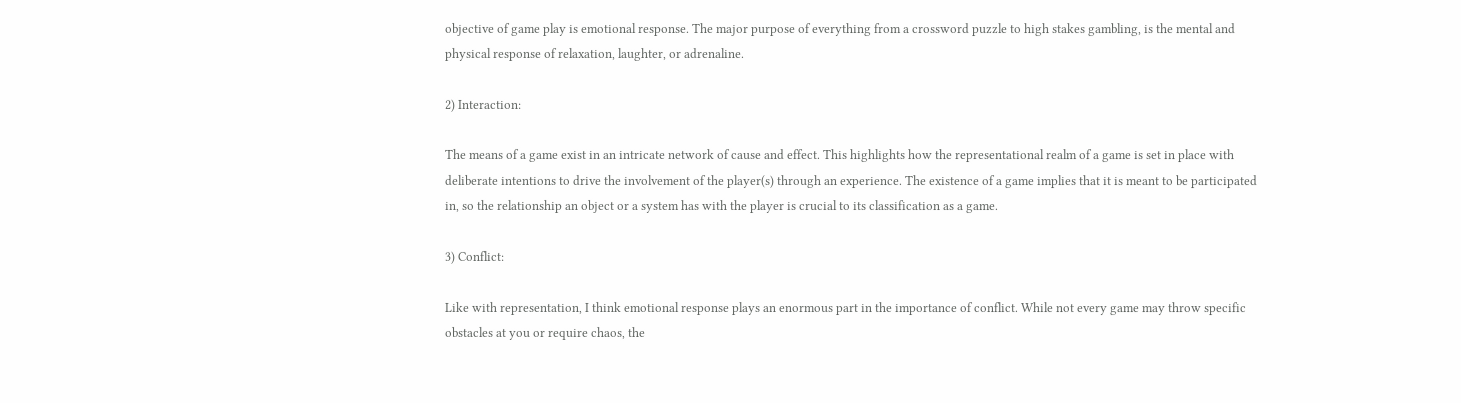objective of game play is emotional response. The major purpose of everything from a crossword puzzle to high stakes gambling, is the mental and physical response of relaxation, laughter, or adrenaline.

2) Interaction:

The means of a game exist in an intricate network of cause and effect. This highlights how the representational realm of a game is set in place with deliberate intentions to drive the involvement of the player(s) through an experience. The existence of a game implies that it is meant to be participated in, so the relationship an object or a system has with the player is crucial to its classification as a game.

3) Conflict:

Like with representation, I think emotional response plays an enormous part in the importance of conflict. While not every game may throw specific obstacles at you or require chaos, the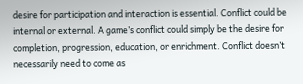desire for participation and interaction is essential. Conflict could be internal or external. A game’s conflict could simply be the desire for completion, progression, education, or enrichment. Conflict doesn’t necessarily need to come as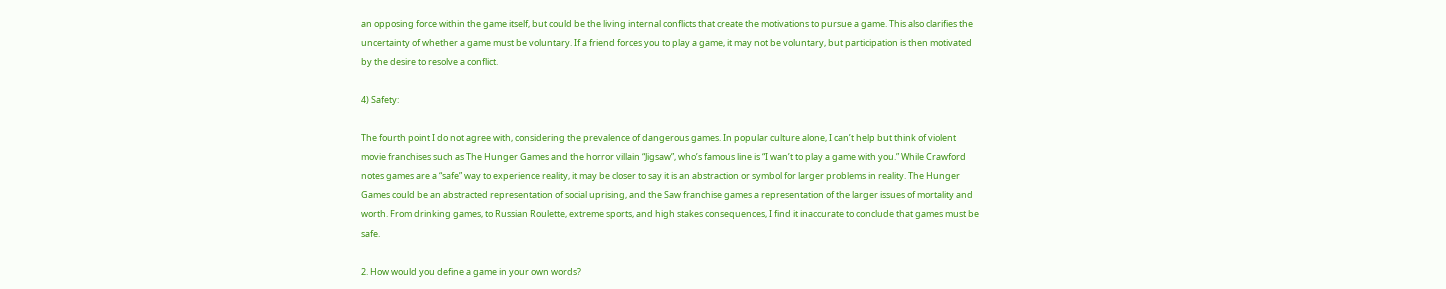an opposing force within the game itself, but could be the living internal conflicts that create the motivations to pursue a game. This also clarifies the uncertainty of whether a game must be voluntary. If a friend forces you to play a game, it may not be voluntary, but participation is then motivated by the desire to resolve a conflict.

4) Safety:

The fourth point I do not agree with, considering the prevalence of dangerous games. In popular culture alone, I can’t help but think of violent movie franchises such as The Hunger Games and the horror villain “Jigsaw”, who’s famous line is “I wan’t to play a game with you.” While Crawford notes games are a “safe” way to experience reality, it may be closer to say it is an abstraction or symbol for larger problems in reality. The Hunger Games could be an abstracted representation of social uprising, and the Saw franchise games a representation of the larger issues of mortality and worth. From drinking games, to Russian Roulette, extreme sports, and high stakes consequences, I find it inaccurate to conclude that games must be safe.

2. How would you define a game in your own words?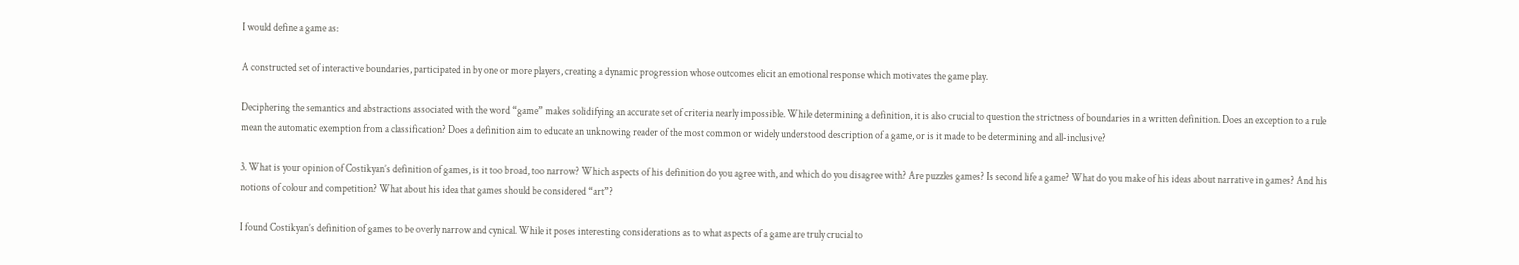I would define a game as:

A constructed set of interactive boundaries, participated in by one or more players, creating a dynamic progression whose outcomes elicit an emotional response which motivates the game play.

Deciphering the semantics and abstractions associated with the word “game” makes solidifying an accurate set of criteria nearly impossible. While determining a definition, it is also crucial to question the strictness of boundaries in a written definition. Does an exception to a rule mean the automatic exemption from a classification? Does a definition aim to educate an unknowing reader of the most common or widely understood description of a game, or is it made to be determining and all-inclusive?

3. What is your opinion of Costikyan’s definition of games, is it too broad, too narrow? Which aspects of his definition do you agree with, and which do you disagree with? Are puzzles games? Is second life a game? What do you make of his ideas about narrative in games? And his notions of colour and competition? What about his idea that games should be considered “art”?

I found Costikyan’s definition of games to be overly narrow and cynical. While it poses interesting considerations as to what aspects of a game are truly crucial to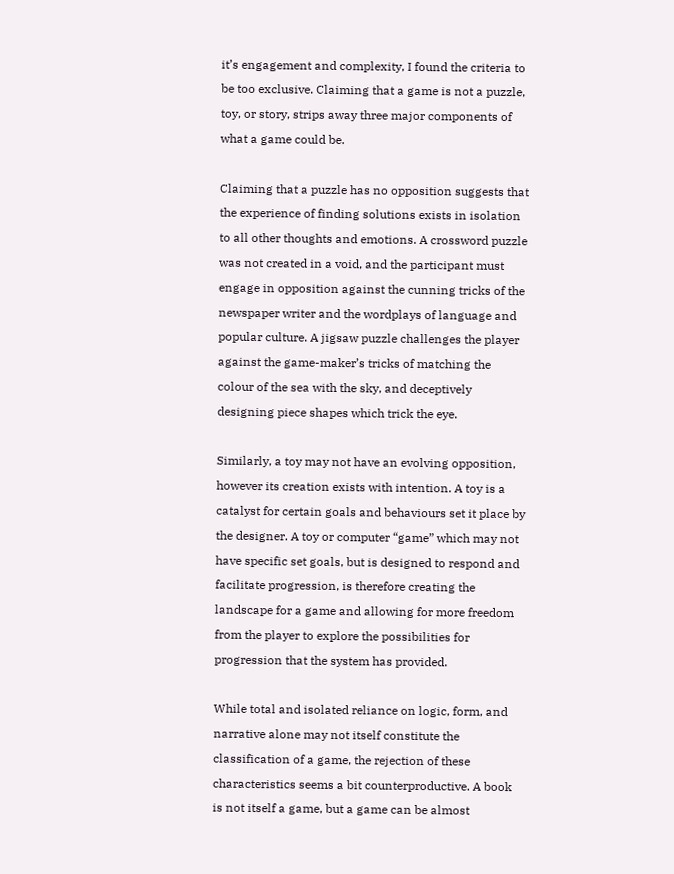it’s engagement and complexity, I found the criteria to be too exclusive. Claiming that a game is not a puzzle, toy, or story, strips away three major components of what a game could be.

Claiming that a puzzle has no opposition suggests that the experience of finding solutions exists in isolation to all other thoughts and emotions. A crossword puzzle was not created in a void, and the participant must engage in opposition against the cunning tricks of the newspaper writer and the wordplays of language and popular culture. A jigsaw puzzle challenges the player against the game-maker’s tricks of matching the colour of the sea with the sky, and deceptively designing piece shapes which trick the eye.

Similarly, a toy may not have an evolving opposition, however its creation exists with intention. A toy is a catalyst for certain goals and behaviours set it place by the designer. A toy or computer “game” which may not have specific set goals, but is designed to respond and facilitate progression, is therefore creating the landscape for a game and allowing for more freedom from the player to explore the possibilities for progression that the system has provided.

While total and isolated reliance on logic, form, and narrative alone may not itself constitute the classification of a game, the rejection of these characteristics seems a bit counterproductive. A book is not itself a game, but a game can be almost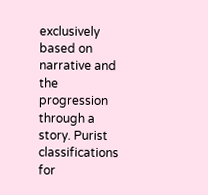exclusively based on narrative and the progression through a story. Purist classifications for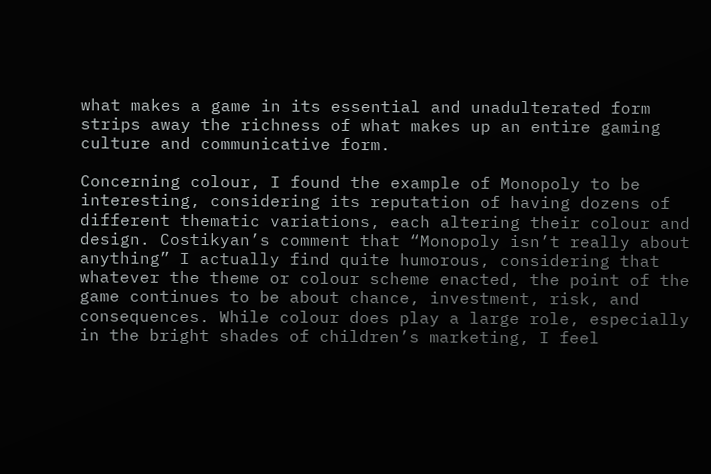what makes a game in its essential and unadulterated form strips away the richness of what makes up an entire gaming culture and communicative form.

Concerning colour, I found the example of Monopoly to be interesting, considering its reputation of having dozens of different thematic variations, each altering their colour and design. Costikyan’s comment that “Monopoly isn’t really about anything” I actually find quite humorous, considering that whatever the theme or colour scheme enacted, the point of the game continues to be about chance, investment, risk, and consequences. While colour does play a large role, especially in the bright shades of children’s marketing, I feel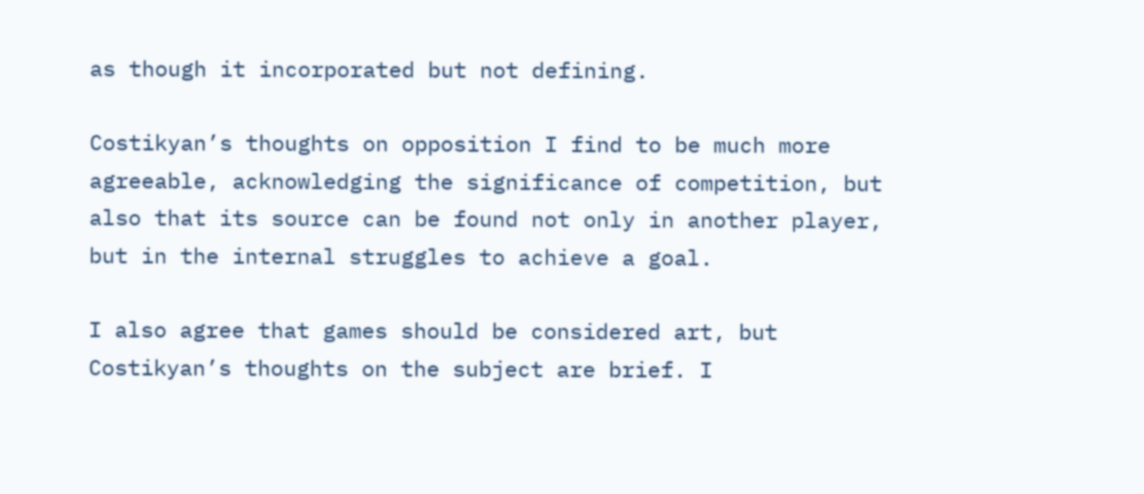as though it incorporated but not defining.

Costikyan’s thoughts on opposition I find to be much more agreeable, acknowledging the significance of competition, but also that its source can be found not only in another player, but in the internal struggles to achieve a goal.

I also agree that games should be considered art, but Costikyan’s thoughts on the subject are brief. I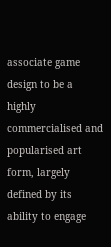associate game design to be a highly commercialised and popularised art form, largely defined by its ability to engage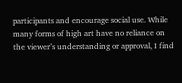participants and encourage social use. While many forms of high art have no reliance on the viewer’s understanding or approval, I find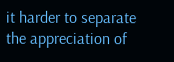it harder to separate the appreciation of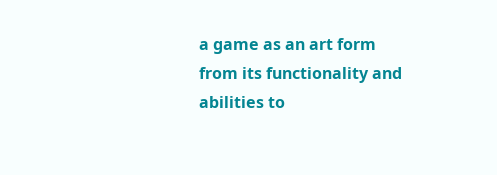a game as an art form from its functionality and abilities to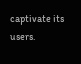captivate its users.